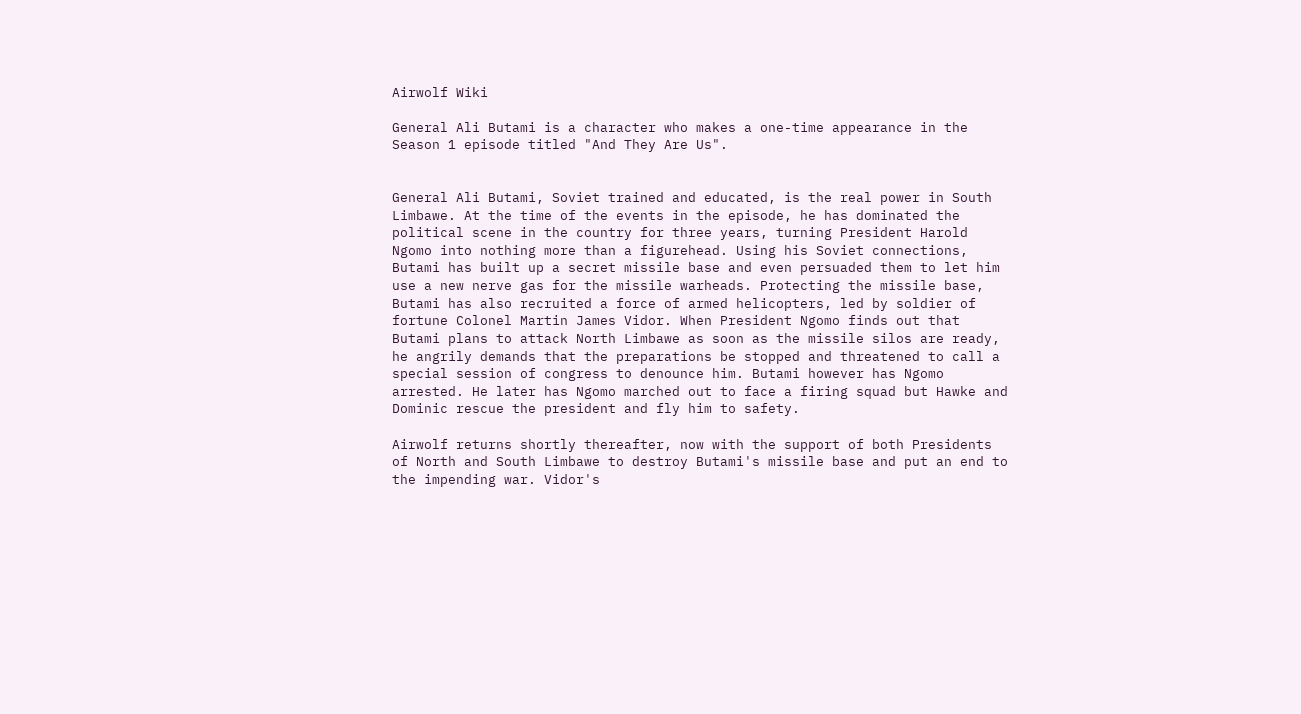Airwolf Wiki

General Ali Butami is a character who makes a one-time appearance in the Season 1 episode titled "And They Are Us".


General Ali Butami, Soviet trained and educated, is the real power in South Limbawe. At the time of the events in the episode, he has dominated the political scene in the country for three years, turning President Harold Ngomo into nothing more than a figurehead. Using his Soviet connections, Butami has built up a secret missile base and even persuaded them to let him use a new nerve gas for the missile warheads. Protecting the missile base, Butami has also recruited a force of armed helicopters, led by soldier of fortune Colonel Martin James Vidor. When President Ngomo finds out that Butami plans to attack North Limbawe as soon as the missile silos are ready, he angrily demands that the preparations be stopped and threatened to call a special session of congress to denounce him. Butami however has Ngomo arrested. He later has Ngomo marched out to face a firing squad but Hawke and Dominic rescue the president and fly him to safety.

Airwolf returns shortly thereafter, now with the support of both Presidents of North and South Limbawe to destroy Butami's missile base and put an end to the impending war. Vidor's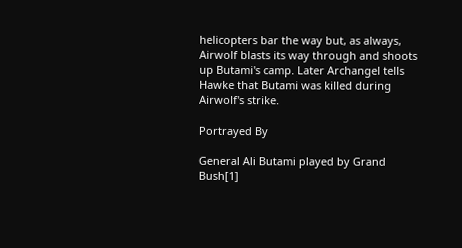helicopters bar the way but, as always, Airwolf blasts its way through and shoots up Butami's camp. Later Archangel tells Hawke that Butami was killed during Airwolf's strike.

Portrayed By

General Ali Butami played by Grand Bush[1]